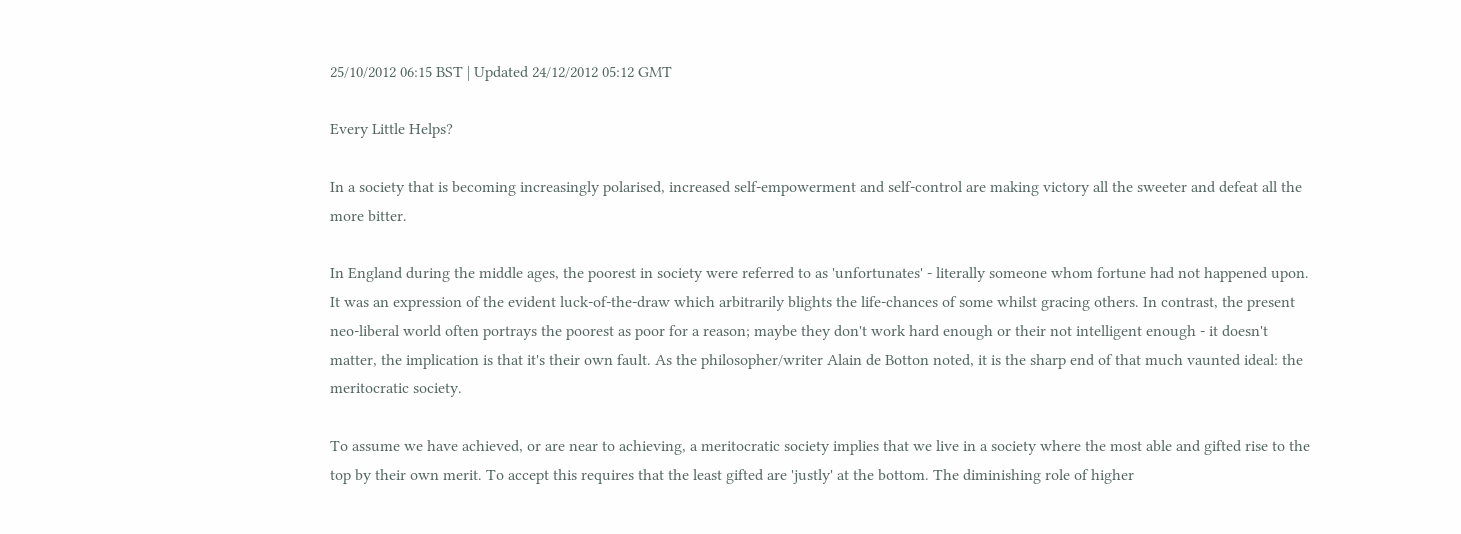25/10/2012 06:15 BST | Updated 24/12/2012 05:12 GMT

Every Little Helps?

In a society that is becoming increasingly polarised, increased self-empowerment and self-control are making victory all the sweeter and defeat all the more bitter.

In England during the middle ages, the poorest in society were referred to as 'unfortunates' - literally someone whom fortune had not happened upon. It was an expression of the evident luck-of-the-draw which arbitrarily blights the life-chances of some whilst gracing others. In contrast, the present neo-liberal world often portrays the poorest as poor for a reason; maybe they don't work hard enough or their not intelligent enough - it doesn't matter, the implication is that it's their own fault. As the philosopher/writer Alain de Botton noted, it is the sharp end of that much vaunted ideal: the meritocratic society.

To assume we have achieved, or are near to achieving, a meritocratic society implies that we live in a society where the most able and gifted rise to the top by their own merit. To accept this requires that the least gifted are 'justly' at the bottom. The diminishing role of higher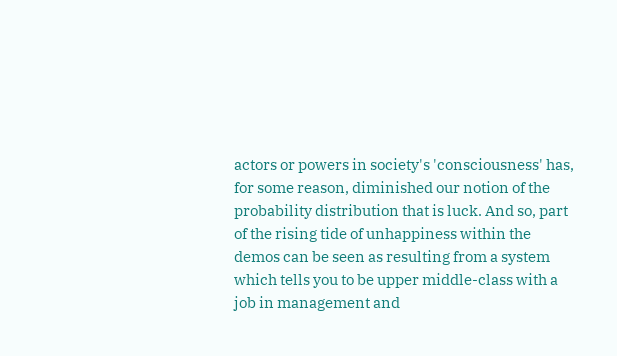actors or powers in society's 'consciousness' has, for some reason, diminished our notion of the probability distribution that is luck. And so, part of the rising tide of unhappiness within the demos can be seen as resulting from a system which tells you to be upper middle-class with a job in management and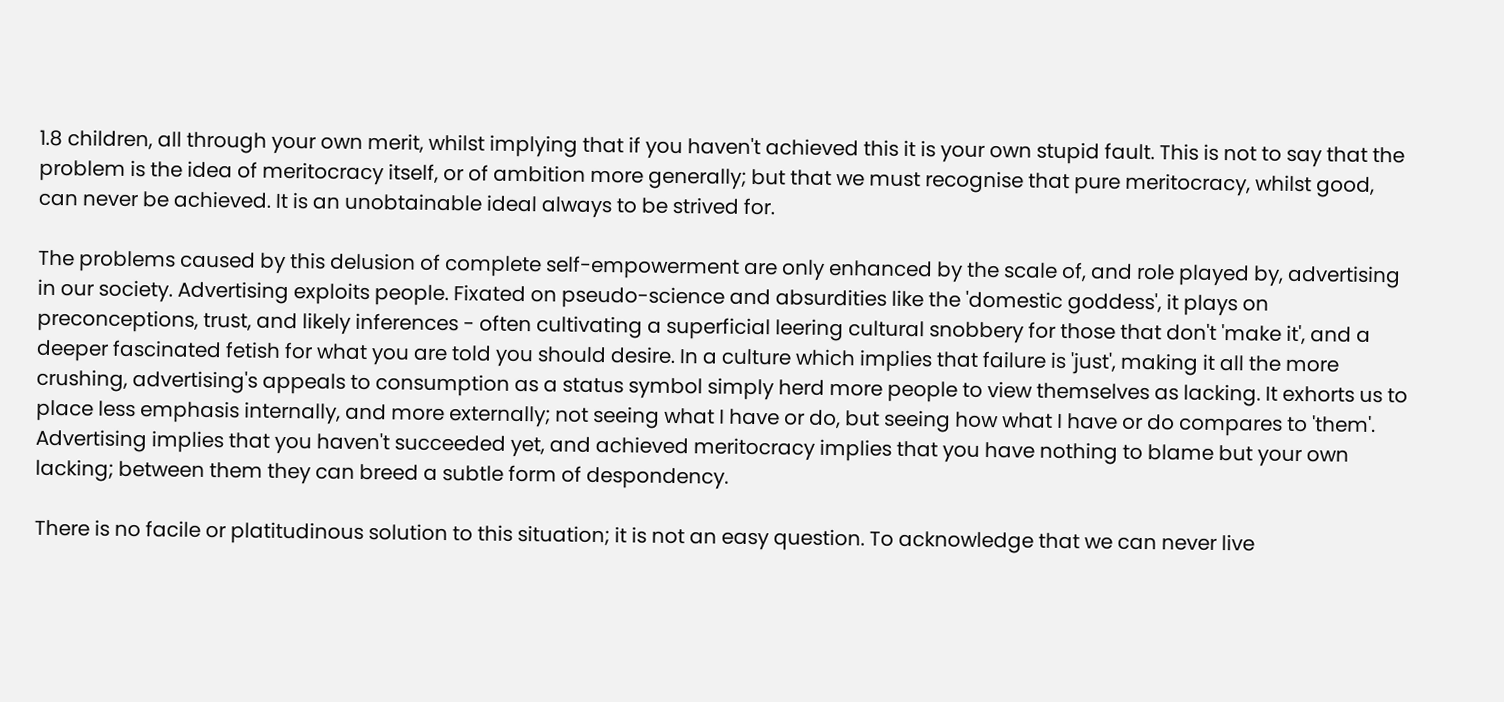1.8 children, all through your own merit, whilst implying that if you haven't achieved this it is your own stupid fault. This is not to say that the problem is the idea of meritocracy itself, or of ambition more generally; but that we must recognise that pure meritocracy, whilst good, can never be achieved. It is an unobtainable ideal always to be strived for.

The problems caused by this delusion of complete self-empowerment are only enhanced by the scale of, and role played by, advertising in our society. Advertising exploits people. Fixated on pseudo-science and absurdities like the 'domestic goddess', it plays on preconceptions, trust, and likely inferences - often cultivating a superficial leering cultural snobbery for those that don't 'make it', and a deeper fascinated fetish for what you are told you should desire. In a culture which implies that failure is 'just', making it all the more crushing, advertising's appeals to consumption as a status symbol simply herd more people to view themselves as lacking. It exhorts us to place less emphasis internally, and more externally; not seeing what I have or do, but seeing how what I have or do compares to 'them'. Advertising implies that you haven't succeeded yet, and achieved meritocracy implies that you have nothing to blame but your own lacking; between them they can breed a subtle form of despondency.

There is no facile or platitudinous solution to this situation; it is not an easy question. To acknowledge that we can never live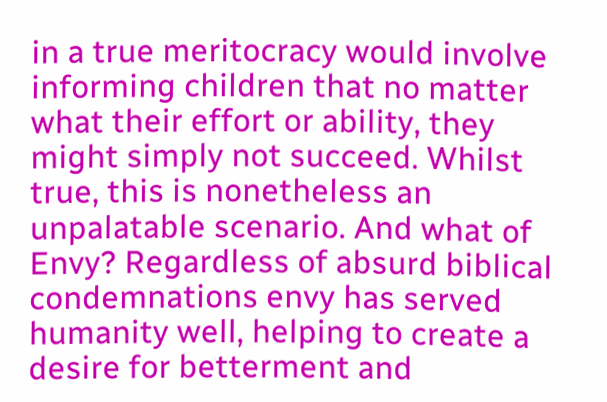in a true meritocracy would involve informing children that no matter what their effort or ability, they might simply not succeed. Whilst true, this is nonetheless an unpalatable scenario. And what of Envy? Regardless of absurd biblical condemnations envy has served humanity well, helping to create a desire for betterment and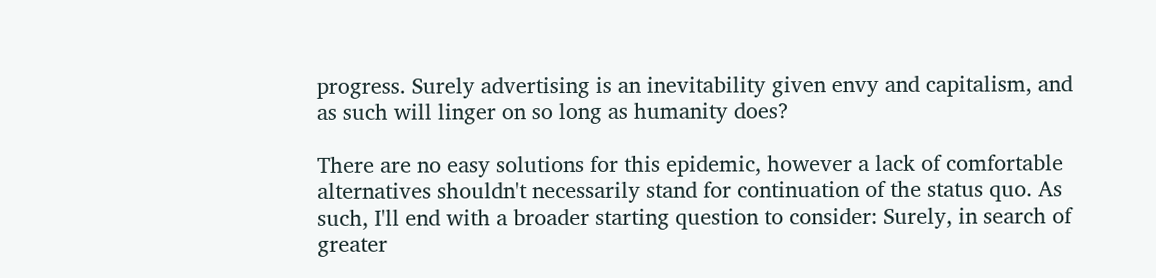progress. Surely advertising is an inevitability given envy and capitalism, and as such will linger on so long as humanity does?

There are no easy solutions for this epidemic, however a lack of comfortable alternatives shouldn't necessarily stand for continuation of the status quo. As such, I'll end with a broader starting question to consider: Surely, in search of greater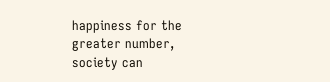happiness for the greater number, society can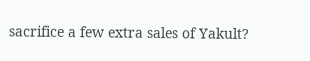sacrifice a few extra sales of Yakult?